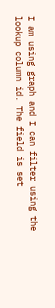I am using graph and I can filter using the lookup column id. The field is set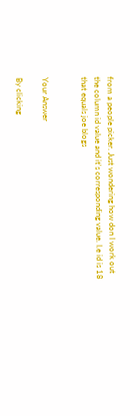from a people picker. Just wondering how don I work out the column id value and it's corresponding value. I.e id is 18 that equals joe blogs


Your Answer

By clicking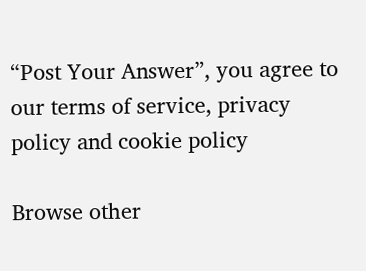“Post Your Answer”, you agree to our terms of service, privacy policy and cookie policy

Browse other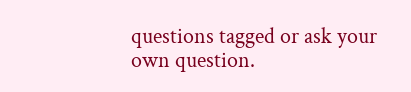questions tagged or ask your own question.